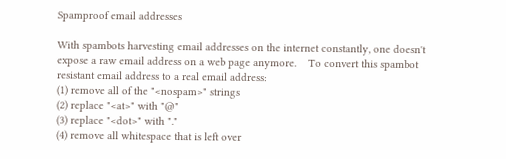Spamproof email addresses

With spambots harvesting email addresses on the internet constantly, one doesn't expose a raw email address on a web page anymore.    To convert this spambot resistant email address to a real email address:
(1) remove all of the "<nospam>" strings
(2) replace "<at>" with "@"
(3) replace "<dot>" with "."
(4) remove all whitespace that is left over